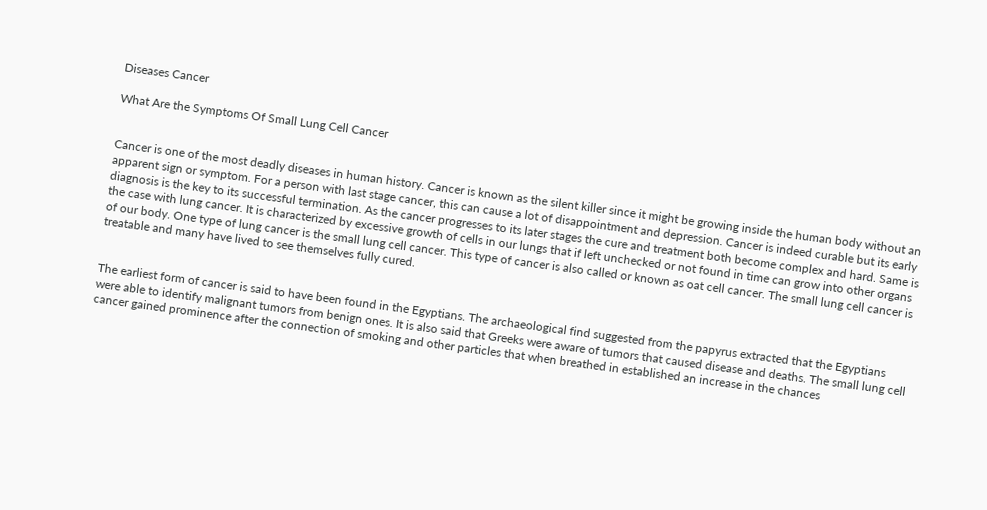Diseases Cancer

What Are the Symptoms Of Small Lung Cell Cancer


Cancer is one of the most deadly diseases in human history. Cancer is known as the silent killer since it might be growing inside the human body without an apparent sign or symptom. For a person with last stage cancer, this can cause a lot of disappointment and depression. Cancer is indeed curable but its early diagnosis is the key to its successful termination. As the cancer progresses to its later stages the cure and treatment both become complex and hard. Same is the case with lung cancer. It is characterized by excessive growth of cells in our lungs that if left unchecked or not found in time can grow into other organs of our body. One type of lung cancer is the small lung cell cancer. This type of cancer is also called or known as oat cell cancer. The small lung cell cancer is treatable and many have lived to see themselves fully cured.


The earliest form of cancer is said to have been found in the Egyptians. The archaeological find suggested from the papyrus extracted that the Egyptians were able to identify malignant tumors from benign ones. It is also said that Greeks were aware of tumors that caused disease and deaths. The small lung cell cancer gained prominence after the connection of smoking and other particles that when breathed in established an increase in the chances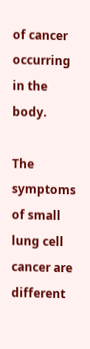of cancer occurring in the body.

The symptoms of small lung cell cancer are different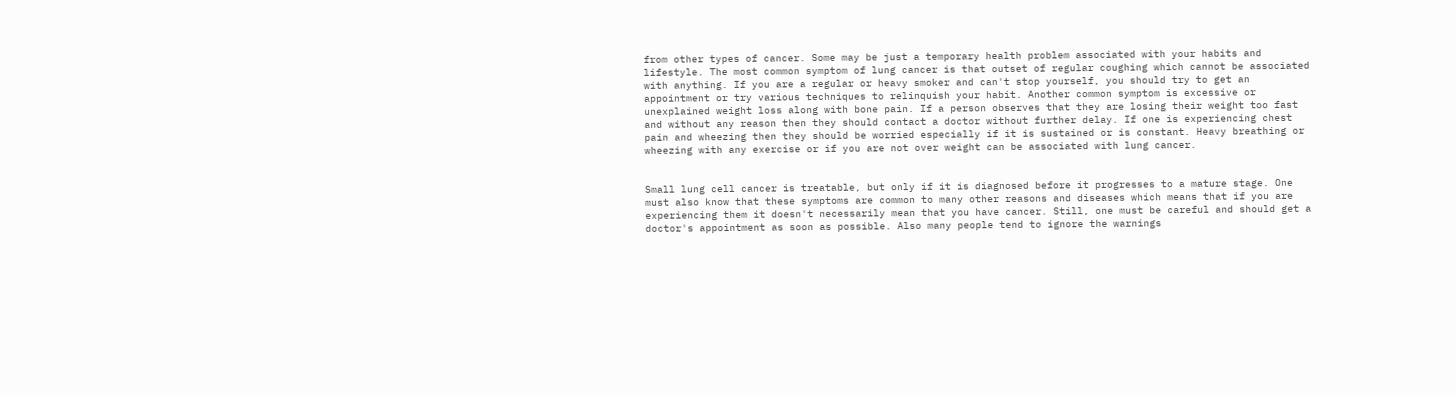from other types of cancer. Some may be just a temporary health problem associated with your habits and lifestyle. The most common symptom of lung cancer is that outset of regular coughing which cannot be associated with anything. If you are a regular or heavy smoker and can't stop yourself, you should try to get an appointment or try various techniques to relinquish your habit. Another common symptom is excessive or unexplained weight loss along with bone pain. If a person observes that they are losing their weight too fast and without any reason then they should contact a doctor without further delay. If one is experiencing chest pain and wheezing then they should be worried especially if it is sustained or is constant. Heavy breathing or wheezing with any exercise or if you are not over weight can be associated with lung cancer.


Small lung cell cancer is treatable, but only if it is diagnosed before it progresses to a mature stage. One must also know that these symptoms are common to many other reasons and diseases which means that if you are experiencing them it doesn't necessarily mean that you have cancer. Still, one must be careful and should get a doctor's appointment as soon as possible. Also many people tend to ignore the warnings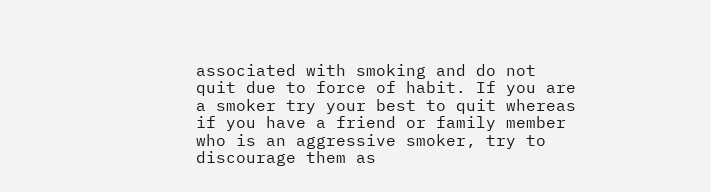associated with smoking and do not quit due to force of habit. If you are a smoker try your best to quit whereas if you have a friend or family member who is an aggressive smoker, try to discourage them as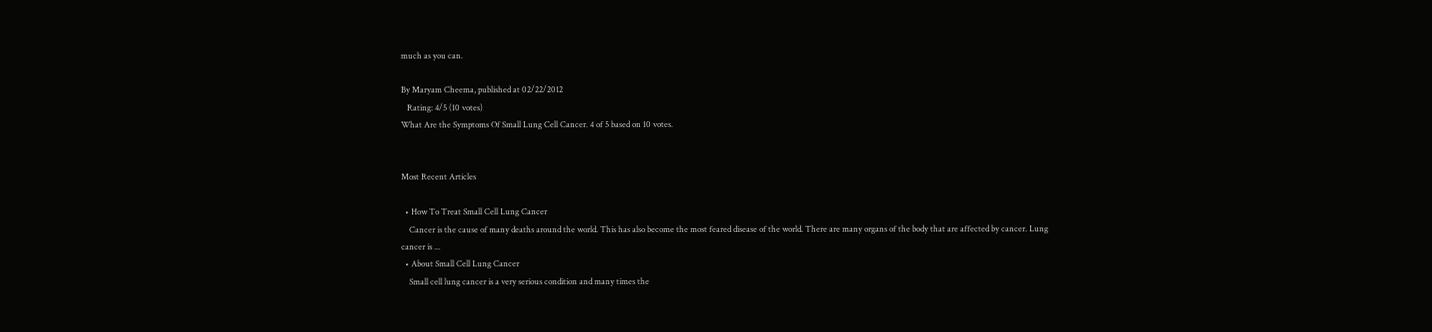much as you can.

By Maryam Cheema, published at 02/22/2012
   Rating: 4/5 (10 votes)
What Are the Symptoms Of Small Lung Cell Cancer. 4 of 5 based on 10 votes.


Most Recent Articles

  • How To Treat Small Cell Lung Cancer
    Cancer is the cause of many deaths around the world. This has also become the most feared disease of the world. There are many organs of the body that are affected by cancer. Lung cancer is ...
  • About Small Cell Lung Cancer
    Small cell lung cancer is a very serious condition and many times the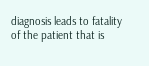diagnosis leads to fatality of the patient that is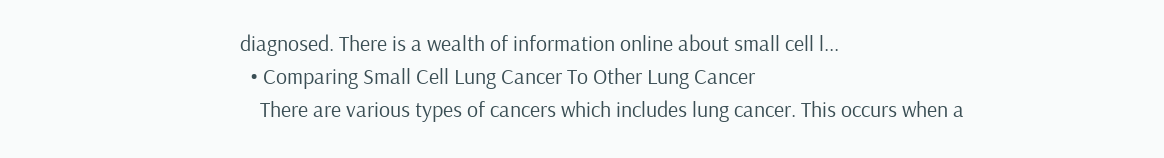diagnosed. There is a wealth of information online about small cell l...
  • Comparing Small Cell Lung Cancer To Other Lung Cancer
    There are various types of cancers which includes lung cancer. This occurs when a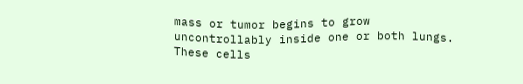mass or tumor begins to grow uncontrollably inside one or both lungs. These cells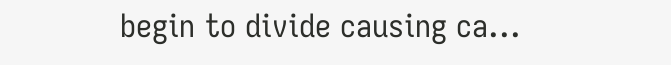begin to divide causing ca...